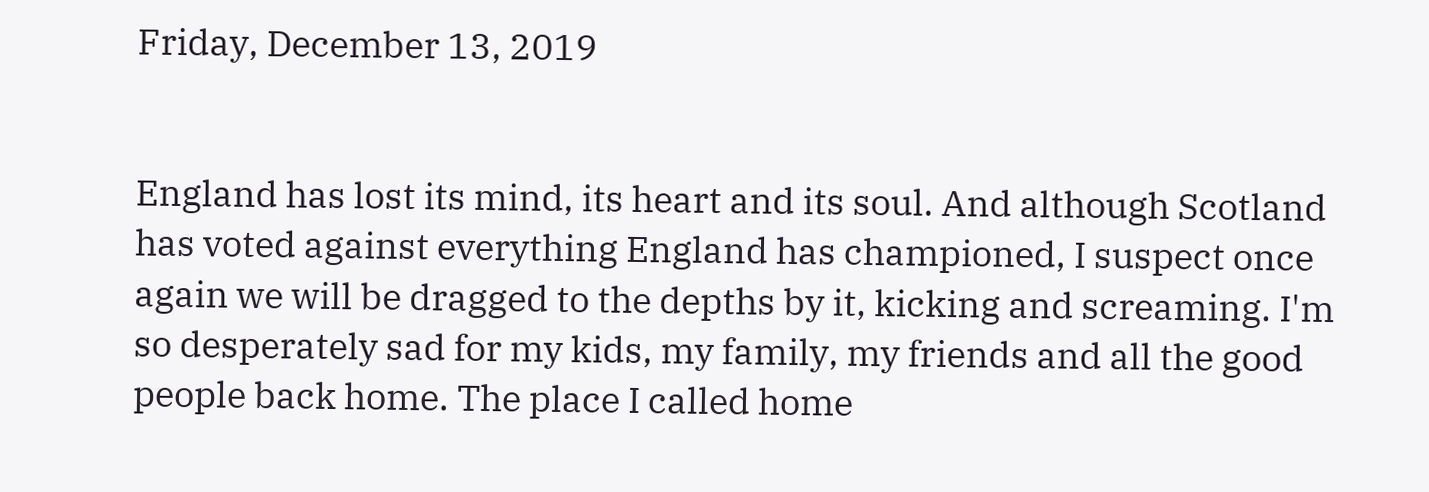Friday, December 13, 2019


England has lost its mind, its heart and its soul. And although Scotland has voted against everything England has championed, I suspect once again we will be dragged to the depths by it, kicking and screaming. I'm so desperately sad for my kids, my family, my friends and all the good people back home. The place I called home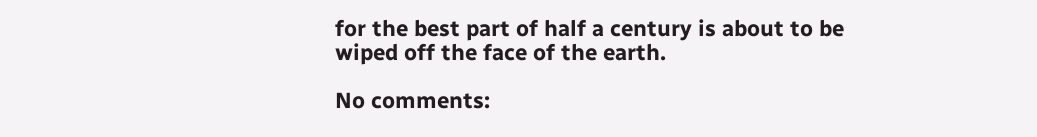for the best part of half a century is about to be wiped off the face of the earth.

No comments: